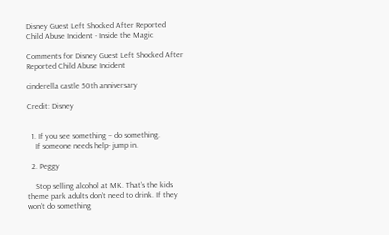Disney Guest Left Shocked After Reported Child Abuse Incident - Inside the Magic

Comments for Disney Guest Left Shocked After Reported Child Abuse Incident

cinderella castle 50th anniversary

Credit: Disney


  1. If you see something – do something.
    If someone needs help- jump in.

  2. Peggy

    Stop selling alcohol at MK. That’s the kids theme park adults don’t need to drink. If they won’t do something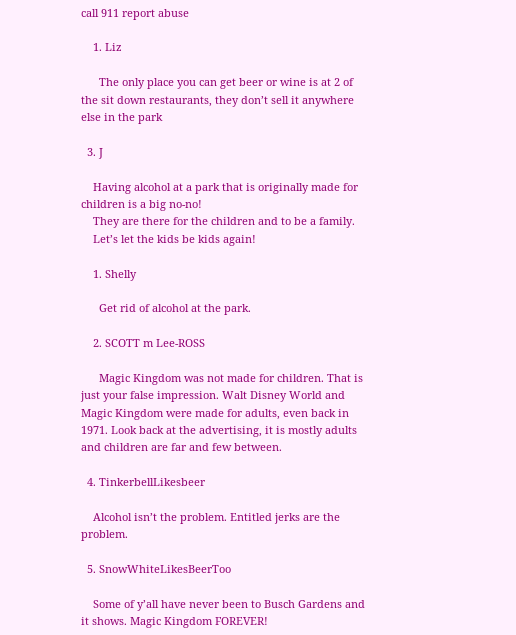call 911 report abuse

    1. Liz

      The only place you can get beer or wine is at 2 of the sit down restaurants, they don’t sell it anywhere else in the park

  3. J

    Having alcohol at a park that is originally made for children is a big no-no!
    They are there for the children and to be a family.
    Let’s let the kids be kids again!

    1. Shelly

      Get rid of alcohol at the park.

    2. SCOTT m Lee-ROSS

      Magic Kingdom was not made for children. That is just your false impression. Walt Disney World and Magic Kingdom were made for adults, even back in 1971. Look back at the advertising, it is mostly adults and children are far and few between.

  4. TinkerbellLikesbeer

    Alcohol isn’t the problem. Entitled jerks are the problem.

  5. SnowWhiteLikesBeerToo

    Some of y’all have never been to Busch Gardens and it shows. Magic Kingdom FOREVER!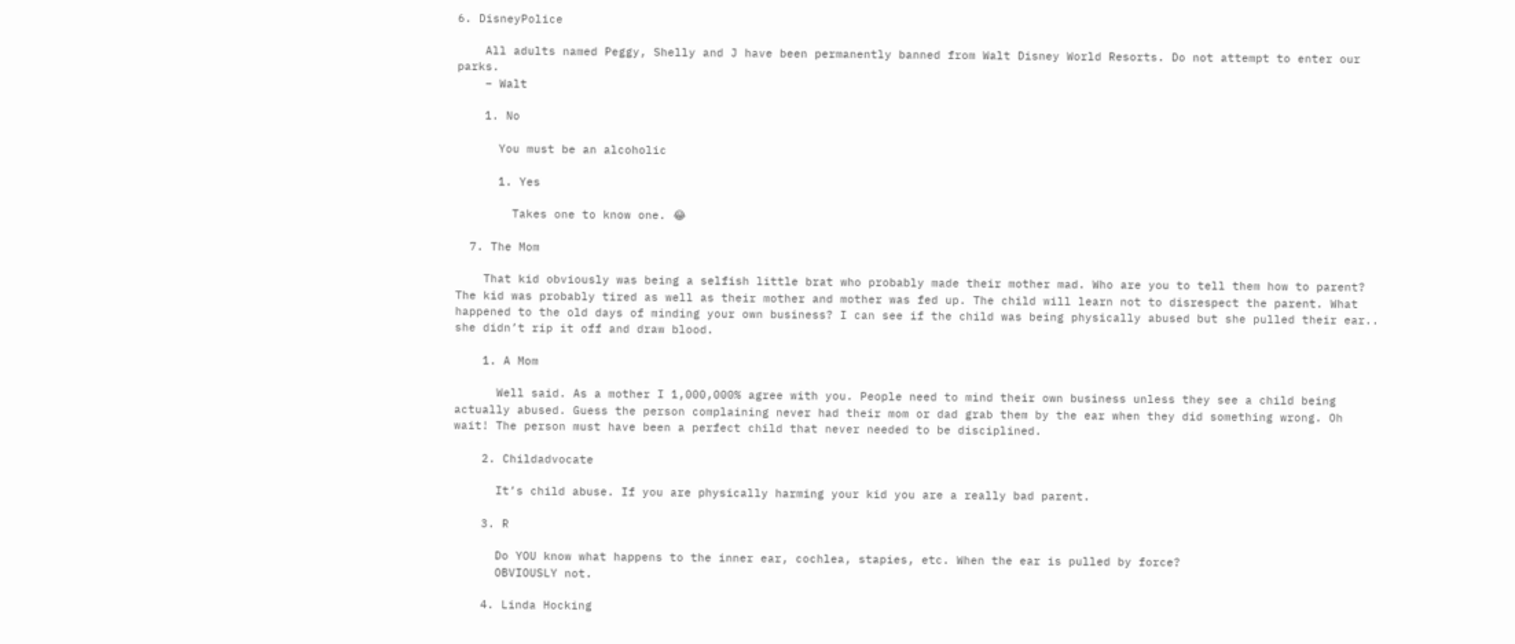6. DisneyPolice

    All adults named Peggy, Shelly and J have been permanently banned from Walt Disney World Resorts. Do not attempt to enter our parks.
    – Walt

    1. No

      You must be an alcoholic

      1. Yes

        Takes one to know one. 😂

  7. The Mom

    That kid obviously was being a selfish little brat who probably made their mother mad. Who are you to tell them how to parent? The kid was probably tired as well as their mother and mother was fed up. The child will learn not to disrespect the parent. What happened to the old days of minding your own business? I can see if the child was being physically abused but she pulled their ear.. she didn’t rip it off and draw blood.

    1. A Mom

      Well said. As a mother I 1,000,000% agree with you. People need to mind their own business unless they see a child being actually abused. Guess the person complaining never had their mom or dad grab them by the ear when they did something wrong. Oh wait! The person must have been a perfect child that never needed to be disciplined.

    2. Childadvocate

      It’s child abuse. If you are physically harming your kid you are a really bad parent.

    3. R

      Do YOU know what happens to the inner ear, cochlea, stapies, etc. When the ear is pulled by force?
      OBVIOUSLY not.

    4. Linda Hocking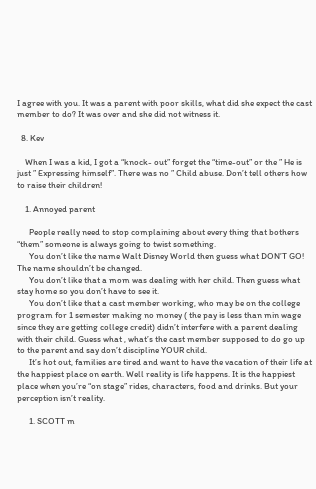I agree with you. It was a parent with poor skills, what did she expect the cast member to do? It was over and she did not witness it.

  8. Kev

    When I was a kid, I got a “knock- out” forget the “time-out” or the ” He is just ” Expressing himself”. There was no ” Child abuse. Don’t tell others how to raise their children!

    1. Annoyed parent

      People really need to stop complaining about every thing that bothers “them” someone is always going to twist something.
      You don’t like the name Walt Disney World then guess what DON’T GO! The name shouldn’t be changed.
      You don’t like that a mom was dealing with her child. Then guess what stay home so you don’t have to see it.
      You don’t like that a cast member working, who may be on the college program for 1 semester making no money ( the pay is less than min wage since they are getting college credit) didn’t interfere with a parent dealing with their child. Guess what , what’s the cast member supposed to do go up to the parent and say don’t discipline YOUR child.
      It’s hot out, families are tired and want to have the vacation of their life at the happiest place on earth. Well reality is life happens. It is the happiest place when you’re “on stage” rides, characters, food and drinks. But your perception isn’t reality.

      1. SCOTT m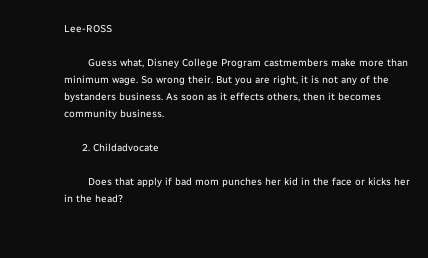Lee-ROSS

        Guess what, Disney College Program castmembers make more than minimum wage. So wrong their. But you are right, it is not any of the bystanders business. As soon as it effects others, then it becomes community business.

      2. Childadvocate

        Does that apply if bad mom punches her kid in the face or kicks her in the head?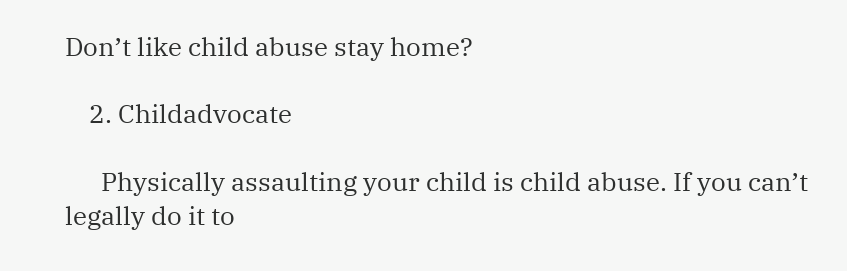Don’t like child abuse stay home?

    2. Childadvocate

      Physically assaulting your child is child abuse. If you can’t legally do it to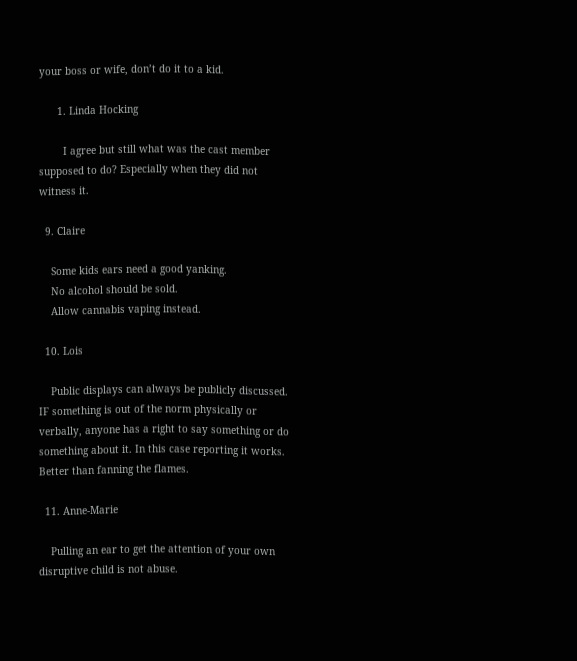your boss or wife, don’t do it to a kid.

      1. Linda Hocking

        I agree but still what was the cast member supposed to do? Especially when they did not witness it.

  9. Claire

    Some kids ears need a good yanking.
    No alcohol should be sold.
    Allow cannabis vaping instead.

  10. Lois

    Public displays can always be publicly discussed. IF something is out of the norm physically or verbally, anyone has a right to say something or do something about it. In this case reporting it works. Better than fanning the flames.

  11. Anne-Marie

    Pulling an ear to get the attention of your own disruptive child is not abuse.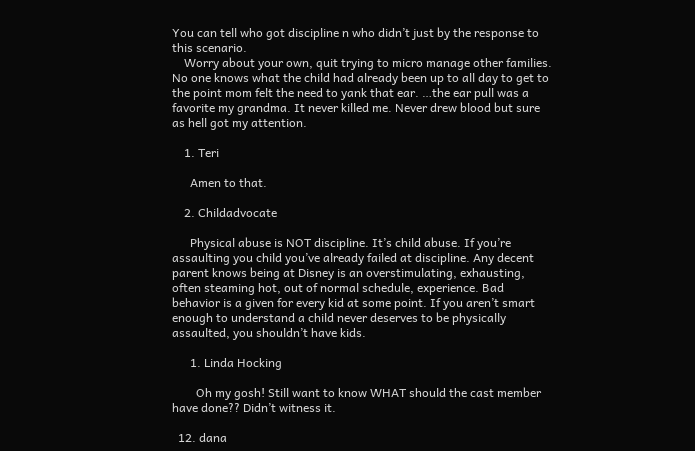You can tell who got discipline n who didn’t just by the response to this scenario.
    Worry about your own, quit trying to micro manage other families. No one knows what the child had already been up to all day to get to the point mom felt the need to yank that ear. …the ear pull was a favorite my grandma. It never killed me. Never drew blood but sure as hell got my attention.

    1. Teri

      Amen to that.

    2. Childadvocate

      Physical abuse is NOT discipline. It’s child abuse. If you’re assaulting you child you’ve already failed at discipline. Any decent parent knows being at Disney is an overstimulating, exhausting, often steaming hot, out of normal schedule, experience. Bad behavior is a given for every kid at some point. If you aren’t smart enough to understand a child never deserves to be physically assaulted, you shouldn’t have kids.

      1. Linda Hocking

        Oh my gosh! Still want to know WHAT should the cast member have done?? Didn’t witness it.

  12. dana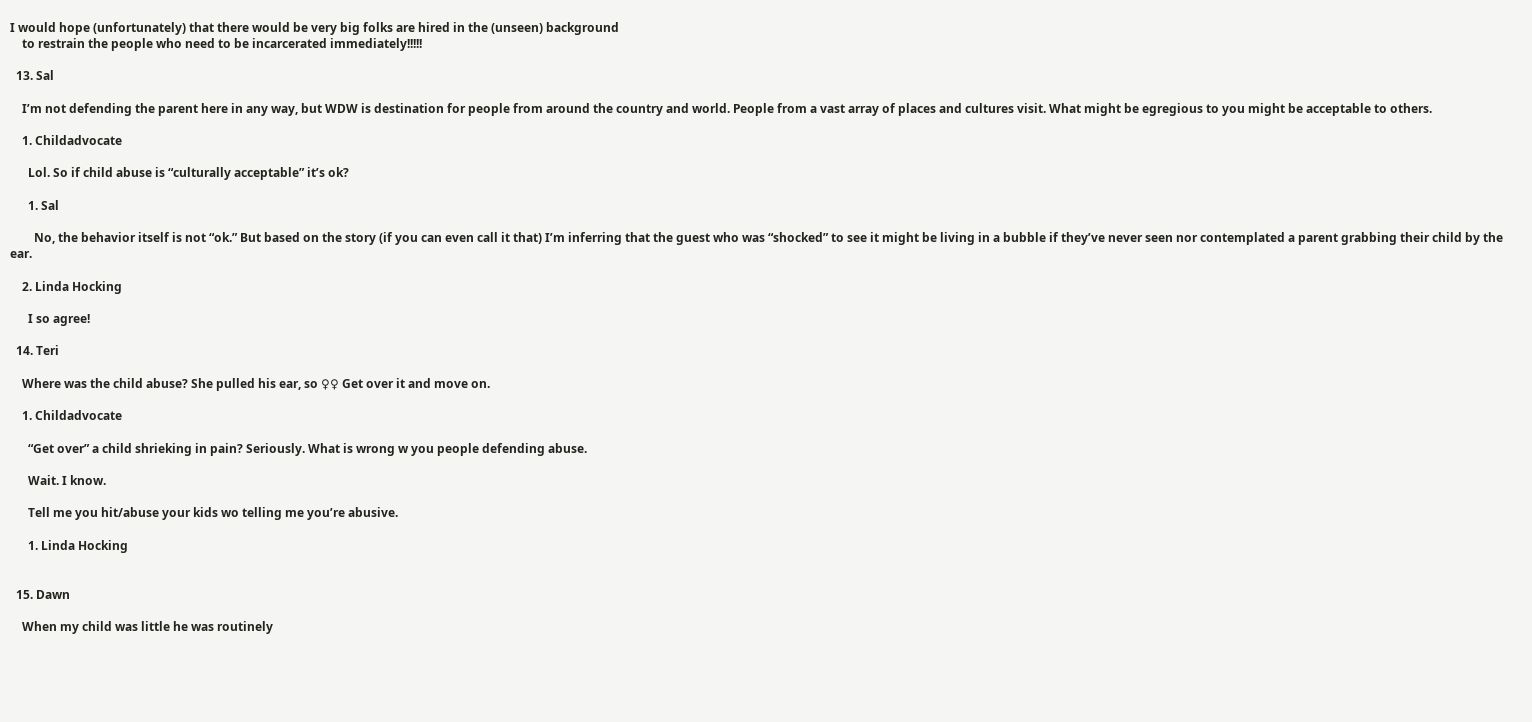I would hope (unfortunately) that there would be very big folks are hired in the (unseen) background
    to restrain the people who need to be incarcerated immediately!!!!!

  13. Sal

    I’m not defending the parent here in any way, but WDW is destination for people from around the country and world. People from a vast array of places and cultures visit. What might be egregious to you might be acceptable to others.

    1. Childadvocate

      Lol. So if child abuse is “culturally acceptable” it’s ok?

      1. Sal

        No, the behavior itself is not “ok.” But based on the story (if you can even call it that) I’m inferring that the guest who was “shocked” to see it might be living in a bubble if they’ve never seen nor contemplated a parent grabbing their child by the ear.

    2. Linda Hocking

      I so agree!

  14. Teri

    Where was the child abuse? She pulled his ear, so ♀♀ Get over it and move on.

    1. Childadvocate

      “Get over” a child shrieking in pain? Seriously. What is wrong w you people defending abuse.

      Wait. I know.

      Tell me you hit/abuse your kids wo telling me you’re abusive.

      1. Linda Hocking


  15. Dawn

    When my child was little he was routinely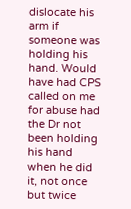dislocate his arm if someone was holding his hand. Would have had CPS called on me for abuse had the Dr not been holding his hand when he did it, not once but twice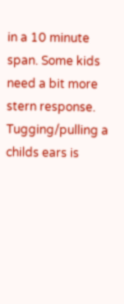in a 10 minute span. Some kids need a bit more stern response. Tugging/pulling a childs ears is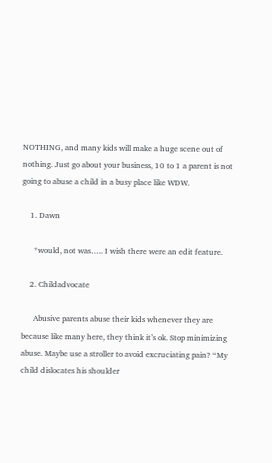NOTHING, and many kids will make a huge scene out of nothing. Just go about your business, 10 to 1 a parent is not going to abuse a child in a busy place like WDW.

    1. Dawn

      *would, not was….. I wish there were an edit feature.

    2. Childadvocate

      Abusive parents abuse their kids whenever they are because like many here, they think it’s ok. Stop minimizing abuse. Maybe use a stroller to avoid excruciating pain? “My child dislocates his shoulder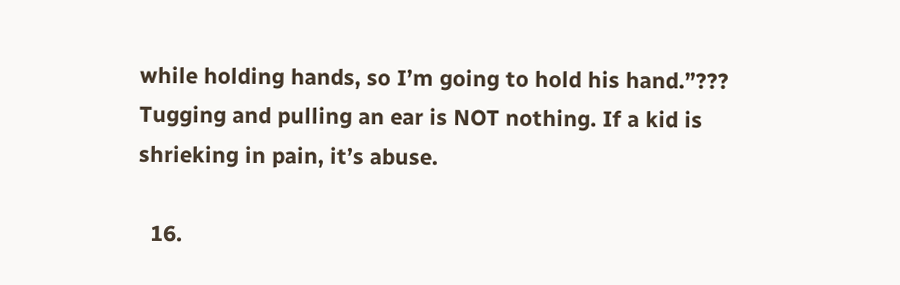while holding hands, so I’m going to hold his hand.”??? Tugging and pulling an ear is NOT nothing. If a kid is shrieking in pain, it’s abuse.

  16.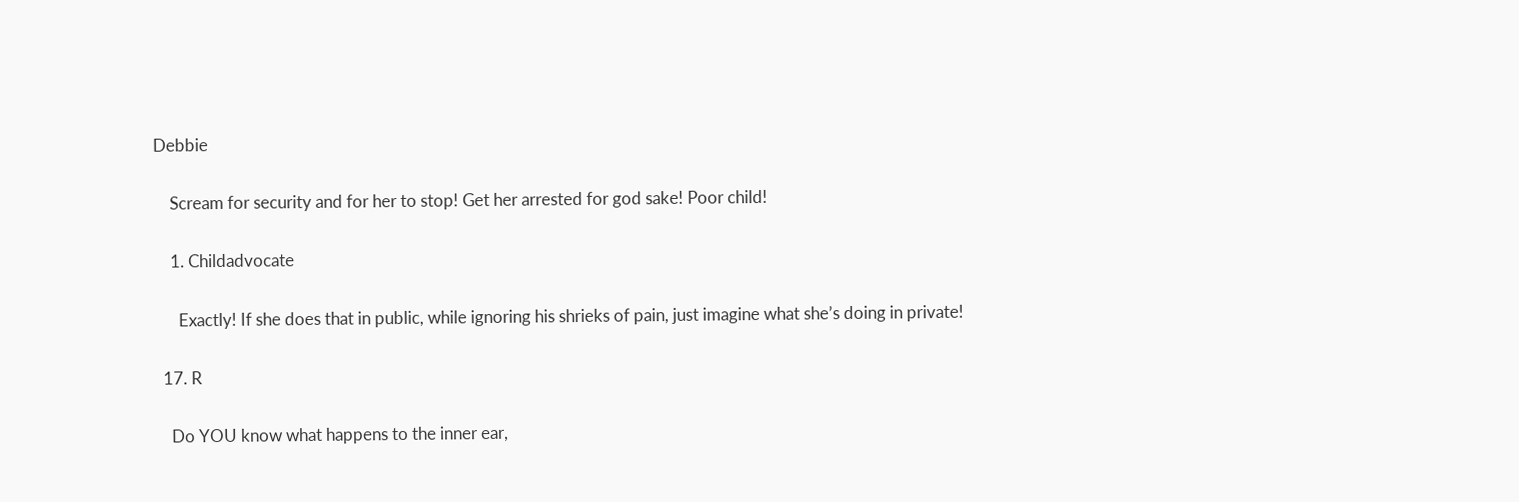Debbie

    Scream for security and for her to stop! Get her arrested for god sake! Poor child!

    1. Childadvocate

      Exactly! If she does that in public, while ignoring his shrieks of pain, just imagine what she’s doing in private!

  17. R

    Do YOU know what happens to the inner ear,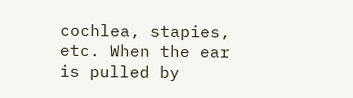cochlea, stapies, etc. When the ear is pulled by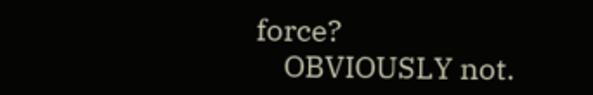force?
    OBVIOUSLY not.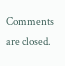Comments are closed.